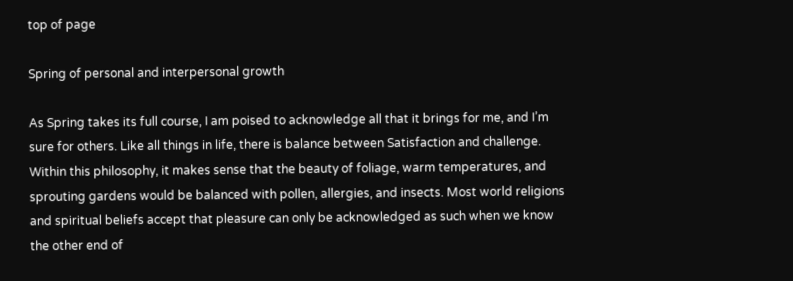top of page

Spring of personal and interpersonal growth

As Spring takes its full course, I am poised to acknowledge all that it brings for me, and I’m sure for others. Like all things in life, there is balance between Satisfaction and challenge. Within this philosophy, it makes sense that the beauty of foliage, warm temperatures, and sprouting gardens would be balanced with pollen, allergies, and insects. Most world religions and spiritual beliefs accept that pleasure can only be acknowledged as such when we know the other end of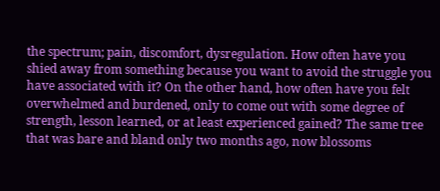the spectrum; pain, discomfort, dysregulation. How often have you shied away from something because you want to avoid the struggle you have associated with it? On the other hand, how often have you felt overwhelmed and burdened, only to come out with some degree of strength, lesson learned, or at least experienced gained? The same tree that was bare and bland only two months ago, now blossoms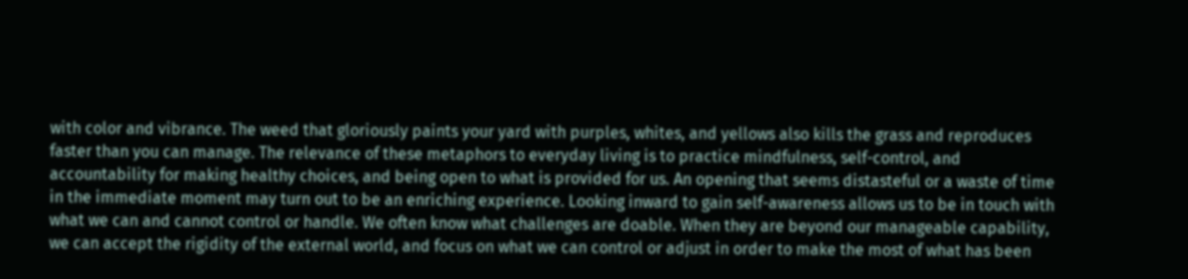with color and vibrance. The weed that gloriously paints your yard with purples, whites, and yellows also kills the grass and reproduces faster than you can manage. The relevance of these metaphors to everyday living is to practice mindfulness, self-control, and accountability for making healthy choices, and being open to what is provided for us. An opening that seems distasteful or a waste of time in the immediate moment may turn out to be an enriching experience. Looking inward to gain self-awareness allows us to be in touch with what we can and cannot control or handle. We often know what challenges are doable. When they are beyond our manageable capability, we can accept the rigidity of the external world, and focus on what we can control or adjust in order to make the most of what has been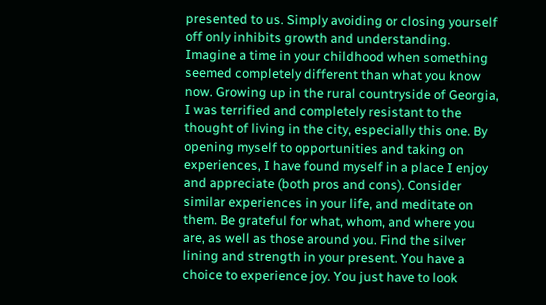presented to us. Simply avoiding or closing yourself off only inhibits growth and understanding. Imagine a time in your childhood when something seemed completely different than what you know now. Growing up in the rural countryside of Georgia, I was terrified and completely resistant to the thought of living in the city, especially this one. By opening myself to opportunities and taking on experiences, I have found myself in a place I enjoy and appreciate (both pros and cons). Consider similar experiences in your life, and meditate on them. Be grateful for what, whom, and where you are, as well as those around you. Find the silver lining and strength in your present. You have a choice to experience joy. You just have to look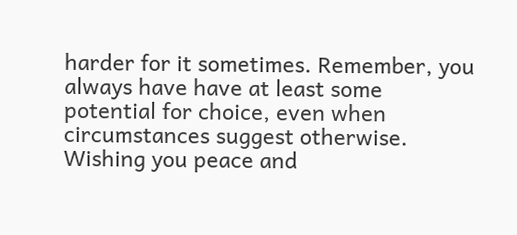harder for it sometimes. Remember, you always have have at least some potential for choice, even when circumstances suggest otherwise. Wishing you peace and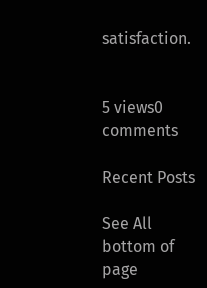satisfaction.


5 views0 comments

Recent Posts

See All
bottom of page